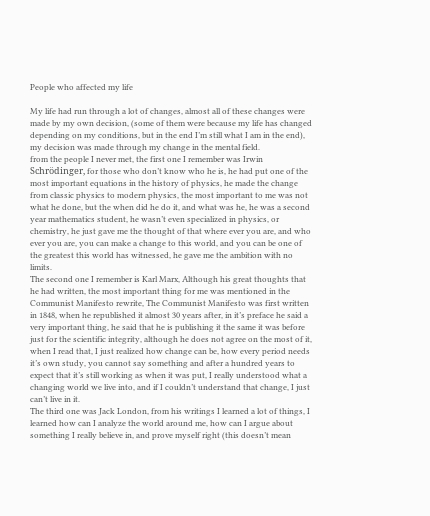People who affected my life

My life had run through a lot of changes, almost all of these changes were made by my own decision, (some of them were because my life has changed depending on my conditions, but in the end I’m still what I am in the end), my decision was made through my change in the mental field.
from the people I never met, the first one I remember was Irwin Schrödinger, for those who don’t know who he is, he had put one of the most important equations in the history of physics, he made the change from classic physics to modern physics, the most important to me was not what he done, but the when did he do it, and what was he, he was a second year mathematics student, he wasn’t even specialized in physics, or chemistry, he just gave me the thought of that where ever you are, and who ever you are, you can make a change to this world, and you can be one of the greatest this world has witnessed, he gave me the ambition with no limits.
The second one I remember is Karl Marx, Although his great thoughts that he had written, the most important thing for me was mentioned in the Communist Manifesto rewrite, The Communist Manifesto was first written in 1848, when he republished it almost 30 years after, in it’s preface he said a very important thing, he said that he is publishing it the same it was before just for the scientific integrity, although he does not agree on the most of it, when I read that, I just realized how change can be, how every period needs it’s own study, you cannot say something and after a hundred years to expect that it’s still working as when it was put, I really understood what a changing world we live into, and if I couldn’t understand that change, I just can’t live in it.
The third one was Jack London, from his writings I learned a lot of things, I learned how can I analyze the world around me, how can I argue about something I really believe in, and prove myself right (this doesn’t mean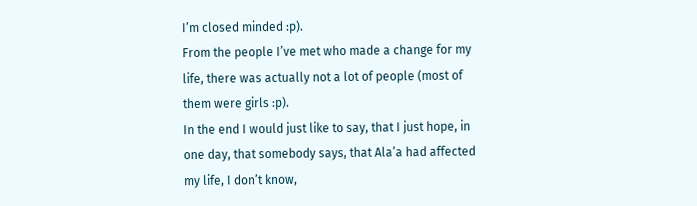I’m closed minded :p).
From the people I’ve met who made a change for my life, there was actually not a lot of people (most of them were girls :p).
In the end I would just like to say, that I just hope, in one day, that somebody says, that Ala’a had affected my life, I don’t know,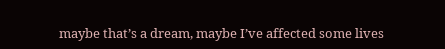maybe that’s a dream, maybe I’ve affected some lives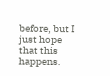before, but I just hope that this happens.